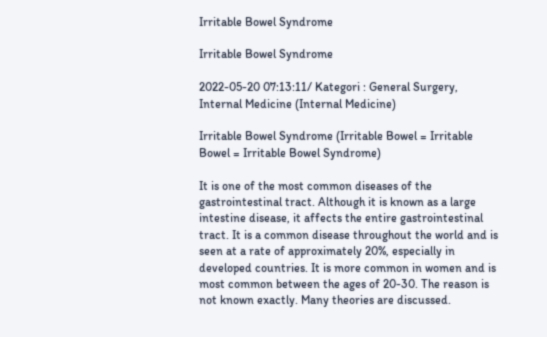Irritable Bowel Syndrome

Irritable Bowel Syndrome

2022-05-20 07:13:11/ Kategori : General Surgery, Internal Medicine (Internal Medicine)

Irritable Bowel Syndrome (Irritable Bowel = Irritable Bowel = Irritable Bowel Syndrome)

It is one of the most common diseases of the gastrointestinal tract. Although it is known as a large intestine disease, it affects the entire gastrointestinal tract. It is a common disease throughout the world and is seen at a rate of approximately 20%, especially in developed countries. It is more common in women and is most common between the ages of 20-30. The reason is not known exactly. Many theories are discussed.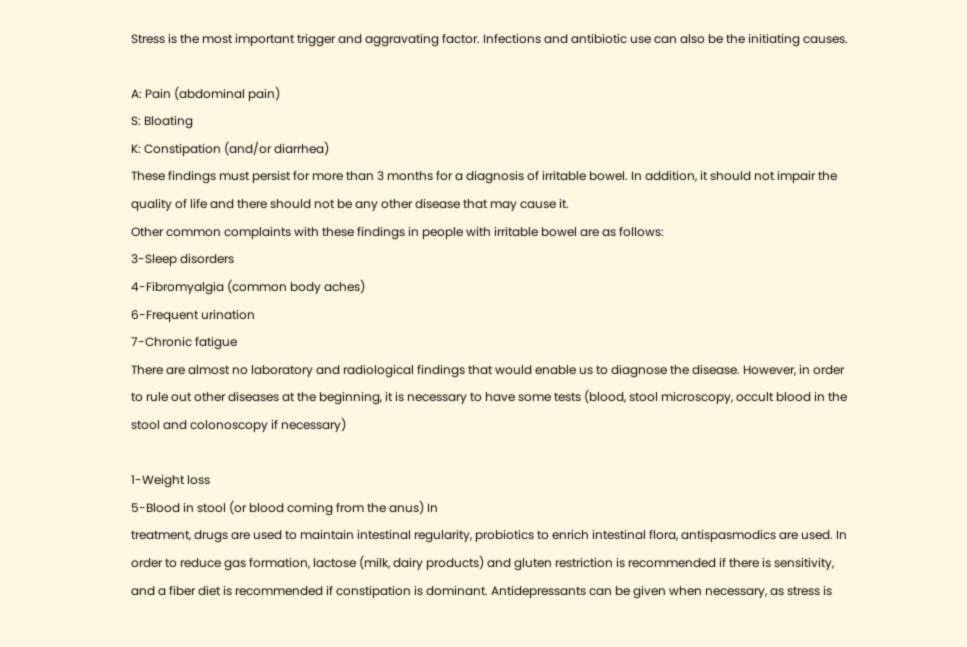Stress is the most important trigger and aggravating factor. Infections and antibiotic use can also be the initiating causes.

A: Pain (abdominal pain)
S: Bloating
K: Constipation (and/or diarrhea)
These findings must persist for more than 3 months for a diagnosis of irritable bowel. In addition, it should not impair the quality of life and there should not be any other disease that may cause it.
Other common complaints with these findings in people with irritable bowel are as follows:
3-Sleep disorders
4-Fibromyalgia (common body aches)
6-Frequent urination
7-Chronic fatigue
There are almost no laboratory and radiological findings that would enable us to diagnose the disease. However, in order to rule out other diseases at the beginning, it is necessary to have some tests (blood, stool microscopy, occult blood in the stool and colonoscopy if necessary)

1-Weight loss
5-Blood in stool (or blood coming from the anus) In
treatment, drugs are used to maintain intestinal regularity, probiotics to enrich intestinal flora, antispasmodics are used. In order to reduce gas formation, lactose (milk, dairy products) and gluten restriction is recommended if there is sensitivity, and a fiber diet is recommended if constipation is dominant. Antidepressants can be given when necessary, as stress is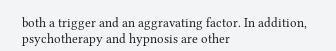both a trigger and an aggravating factor. In addition, psychotherapy and hypnosis are other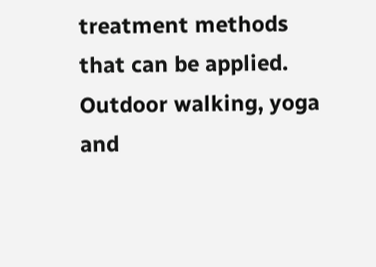treatment methods that can be applied. Outdoor walking, yoga and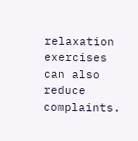relaxation exercises can also reduce complaints.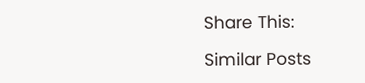Share This:

Similar Posts